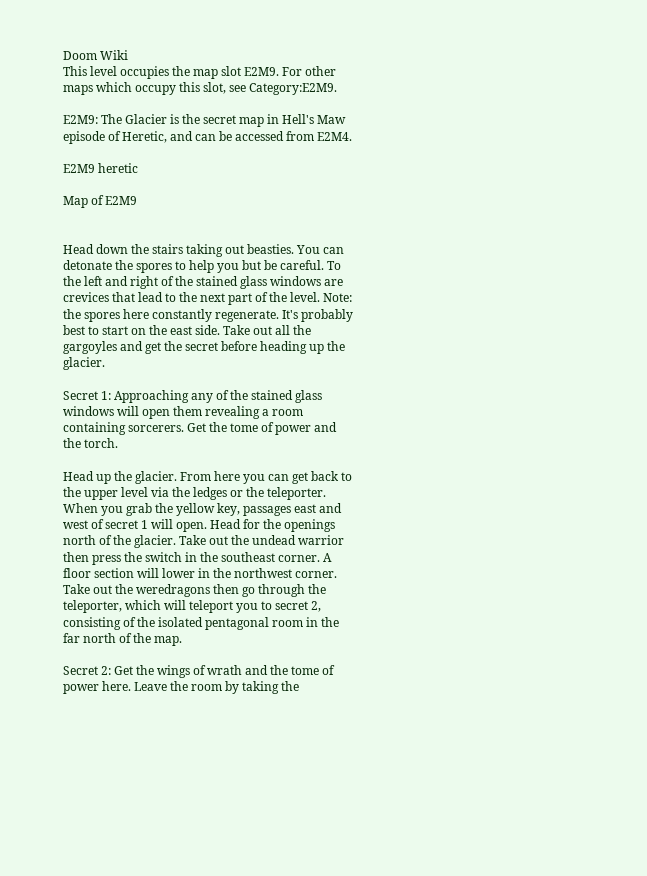Doom Wiki
This level occupies the map slot E2M9. For other maps which occupy this slot, see Category:E2M9.

E2M9: The Glacier is the secret map in Hell's Maw episode of Heretic, and can be accessed from E2M4.

E2M9 heretic

Map of E2M9


Head down the stairs taking out beasties. You can detonate the spores to help you but be careful. To the left and right of the stained glass windows are crevices that lead to the next part of the level. Note: the spores here constantly regenerate. It's probably best to start on the east side. Take out all the gargoyles and get the secret before heading up the glacier.

Secret 1: Approaching any of the stained glass windows will open them revealing a room containing sorcerers. Get the tome of power and the torch.

Head up the glacier. From here you can get back to the upper level via the ledges or the teleporter. When you grab the yellow key, passages east and west of secret 1 will open. Head for the openings north of the glacier. Take out the undead warrior then press the switch in the southeast corner. A floor section will lower in the northwest corner. Take out the weredragons then go through the teleporter, which will teleport you to secret 2, consisting of the isolated pentagonal room in the far north of the map.

Secret 2: Get the wings of wrath and the tome of power here. Leave the room by taking the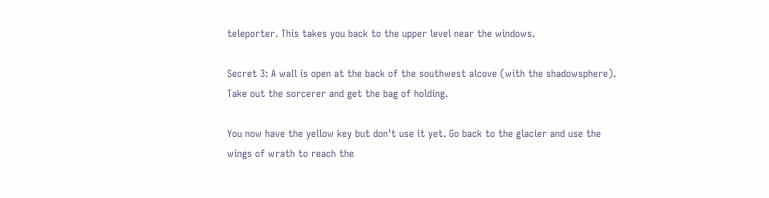teleporter. This takes you back to the upper level near the windows.

Secret 3: A wall is open at the back of the southwest alcove (with the shadowsphere). Take out the sorcerer and get the bag of holding.

You now have the yellow key but don't use it yet. Go back to the glacier and use the wings of wrath to reach the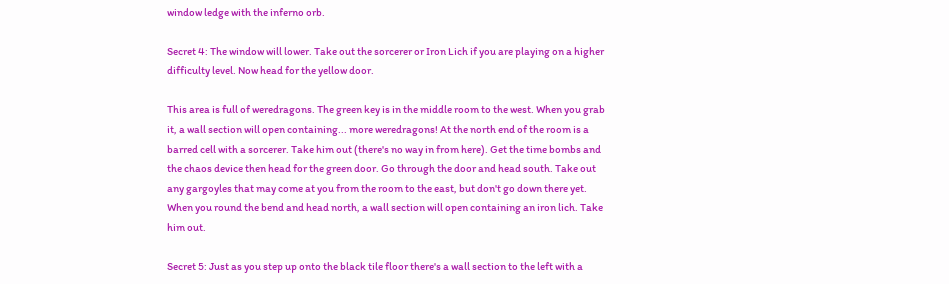window ledge with the inferno orb.

Secret 4: The window will lower. Take out the sorcerer or Iron Lich if you are playing on a higher difficulty level. Now head for the yellow door.

This area is full of weredragons. The green key is in the middle room to the west. When you grab it, a wall section will open containing... more weredragons! At the north end of the room is a barred cell with a sorcerer. Take him out (there's no way in from here). Get the time bombs and the chaos device then head for the green door. Go through the door and head south. Take out any gargoyles that may come at you from the room to the east, but don't go down there yet. When you round the bend and head north, a wall section will open containing an iron lich. Take him out.

Secret 5: Just as you step up onto the black tile floor there's a wall section to the left with a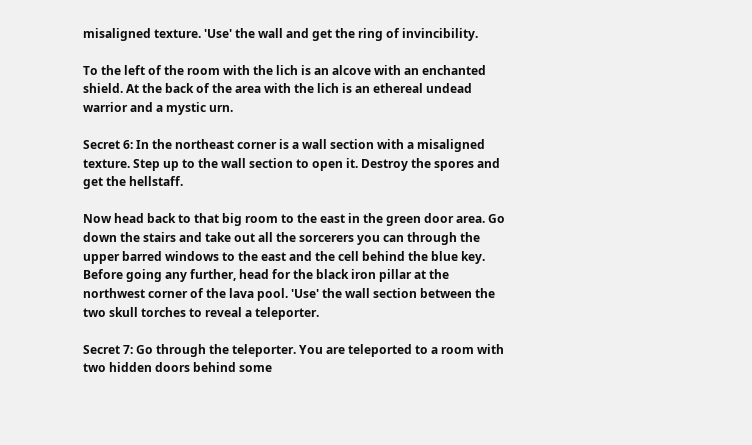misaligned texture. 'Use' the wall and get the ring of invincibility.

To the left of the room with the lich is an alcove with an enchanted shield. At the back of the area with the lich is an ethereal undead warrior and a mystic urn.

Secret 6: In the northeast corner is a wall section with a misaligned texture. Step up to the wall section to open it. Destroy the spores and get the hellstaff.

Now head back to that big room to the east in the green door area. Go down the stairs and take out all the sorcerers you can through the upper barred windows to the east and the cell behind the blue key. Before going any further, head for the black iron pillar at the northwest corner of the lava pool. 'Use' the wall section between the two skull torches to reveal a teleporter.

Secret 7: Go through the teleporter. You are teleported to a room with two hidden doors behind some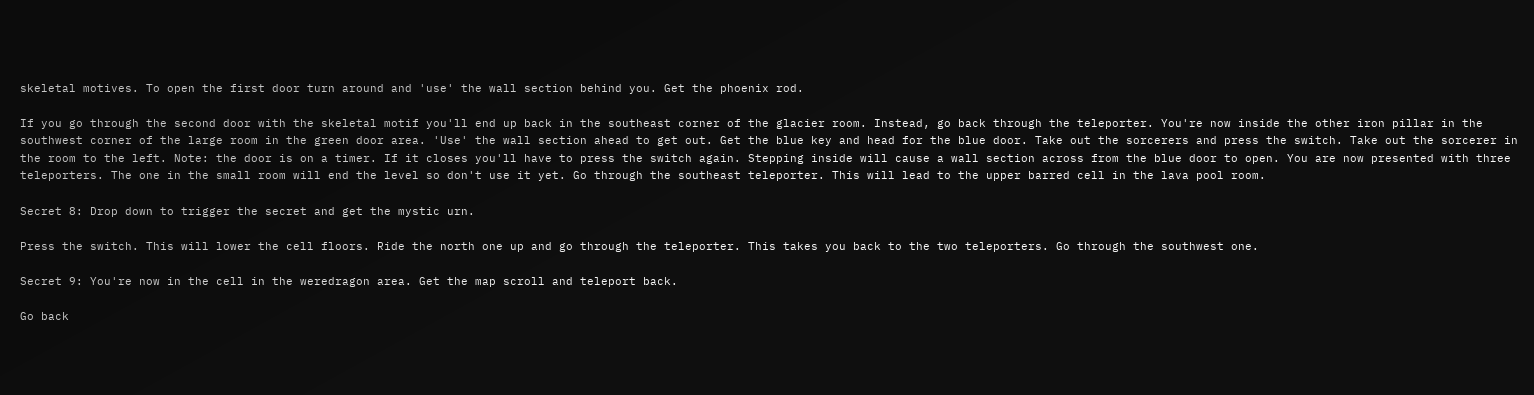skeletal motives. To open the first door turn around and 'use' the wall section behind you. Get the phoenix rod.

If you go through the second door with the skeletal motif you'll end up back in the southeast corner of the glacier room. Instead, go back through the teleporter. You're now inside the other iron pillar in the southwest corner of the large room in the green door area. 'Use' the wall section ahead to get out. Get the blue key and head for the blue door. Take out the sorcerers and press the switch. Take out the sorcerer in the room to the left. Note: the door is on a timer. If it closes you'll have to press the switch again. Stepping inside will cause a wall section across from the blue door to open. You are now presented with three teleporters. The one in the small room will end the level so don't use it yet. Go through the southeast teleporter. This will lead to the upper barred cell in the lava pool room.

Secret 8: Drop down to trigger the secret and get the mystic urn.

Press the switch. This will lower the cell floors. Ride the north one up and go through the teleporter. This takes you back to the two teleporters. Go through the southwest one.

Secret 9: You're now in the cell in the weredragon area. Get the map scroll and teleport back.

Go back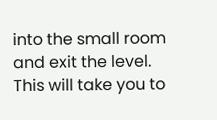into the small room and exit the level. This will take you to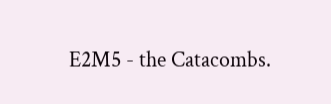E2M5 - the Catacombs.